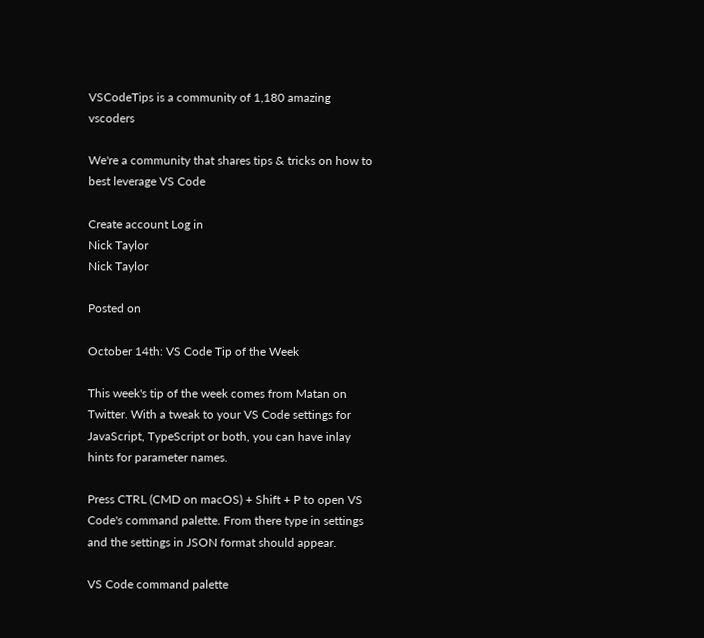VSCodeTips is a community of 1,180 amazing vscoders

We're a community that shares tips & tricks on how to best leverage VS Code

Create account Log in
Nick Taylor
Nick Taylor

Posted on

October 14th: VS Code Tip of the Week

This week's tip of the week comes from Matan on Twitter. With a tweak to your VS Code settings for JavaScript, TypeScript or both, you can have inlay hints for parameter names.

Press CTRL (CMD on macOS) + Shift + P to open VS Code's command palette. From there type in settings and the settings in JSON format should appear.

VS Code command palette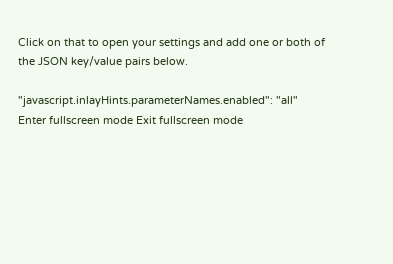Click on that to open your settings and add one or both of the JSON key/value pairs below.

"javascript.inlayHints.parameterNames.enabled": "all"
Enter fullscreen mode Exit fullscreen mode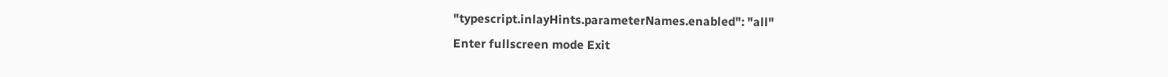"typescript.inlayHints.parameterNames.enabled": "all"
Enter fullscreen mode Exit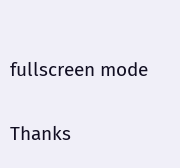fullscreen mode

Thanks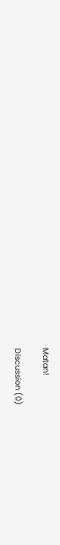Matan!

Discussion (0)